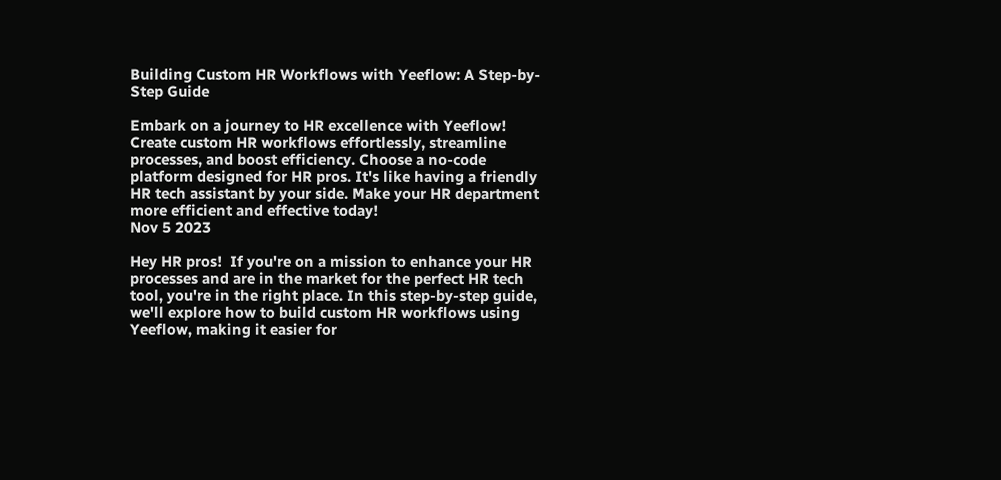Building Custom HR Workflows with Yeeflow: A Step-by-Step Guide

Embark on a journey to HR excellence with Yeeflow! Create custom HR workflows effortlessly, streamline processes, and boost efficiency. Choose a no-code platform designed for HR pros. It's like having a friendly HR tech assistant by your side. Make your HR department more efficient and effective today!
Nov 5 2023

Hey HR pros!  If you're on a mission to enhance your HR processes and are in the market for the perfect HR tech tool, you're in the right place. In this step-by-step guide, we'll explore how to build custom HR workflows using Yeeflow, making it easier for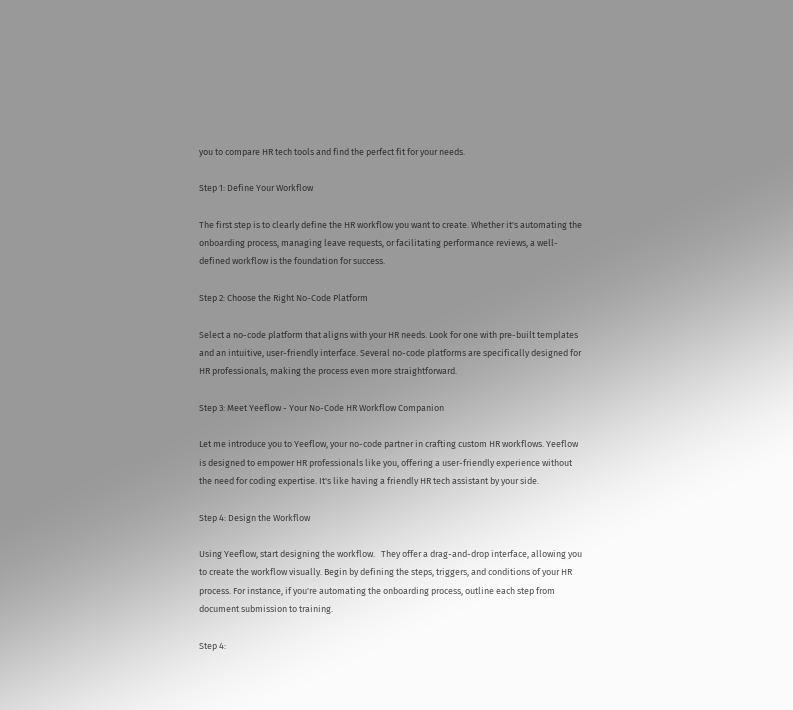you to compare HR tech tools and find the perfect fit for your needs.

Step 1: Define Your Workflow

The first step is to clearly define the HR workflow you want to create. Whether it's automating the onboarding process, managing leave requests, or facilitating performance reviews, a well-defined workflow is the foundation for success.

Step 2: Choose the Right No-Code Platform

Select a no-code platform that aligns with your HR needs. Look for one with pre-built templates and an intuitive, user-friendly interface. Several no-code platforms are specifically designed for HR professionals, making the process even more straightforward.

Step 3: Meet Yeeflow - Your No-Code HR Workflow Companion

Let me introduce you to Yeeflow, your no-code partner in crafting custom HR workflows. Yeeflow is designed to empower HR professionals like you, offering a user-friendly experience without the need for coding expertise. It's like having a friendly HR tech assistant by your side.

Step 4: Design the Workflow

Using Yeeflow, start designing the workflow.   They offer a drag-and-drop interface, allowing you to create the workflow visually. Begin by defining the steps, triggers, and conditions of your HR process. For instance, if you're automating the onboarding process, outline each step from document submission to training.

Step 4: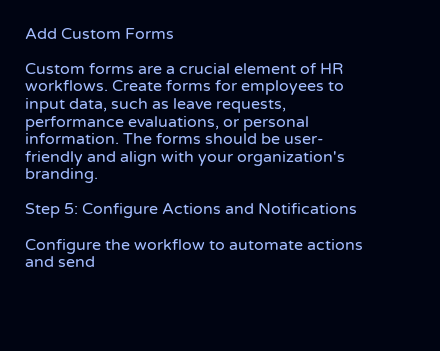Add Custom Forms

Custom forms are a crucial element of HR workflows. Create forms for employees to input data, such as leave requests, performance evaluations, or personal information. The forms should be user-friendly and align with your organization's branding.

Step 5: Configure Actions and Notifications

Configure the workflow to automate actions and send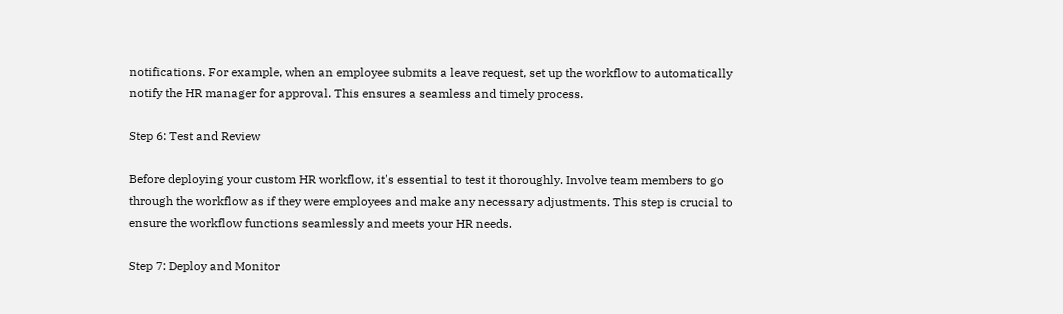notifications. For example, when an employee submits a leave request, set up the workflow to automatically notify the HR manager for approval. This ensures a seamless and timely process.

Step 6: Test and Review

Before deploying your custom HR workflow, it's essential to test it thoroughly. Involve team members to go through the workflow as if they were employees and make any necessary adjustments. This step is crucial to ensure the workflow functions seamlessly and meets your HR needs.

Step 7: Deploy and Monitor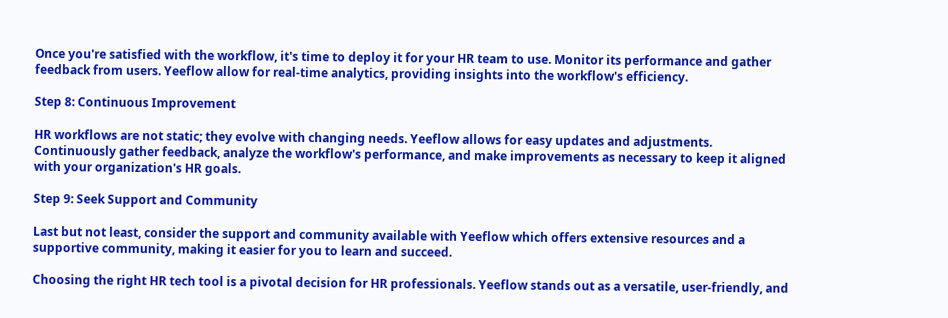Once you're satisfied with the workflow, it's time to deploy it for your HR team to use. Monitor its performance and gather feedback from users. Yeeflow allow for real-time analytics, providing insights into the workflow's efficiency.

Step 8: Continuous Improvement

HR workflows are not static; they evolve with changing needs. Yeeflow allows for easy updates and adjustments. Continuously gather feedback, analyze the workflow's performance, and make improvements as necessary to keep it aligned with your organization's HR goals.

Step 9: Seek Support and Community

Last but not least, consider the support and community available with Yeeflow which offers extensive resources and a supportive community, making it easier for you to learn and succeed.

Choosing the right HR tech tool is a pivotal decision for HR professionals. Yeeflow stands out as a versatile, user-friendly, and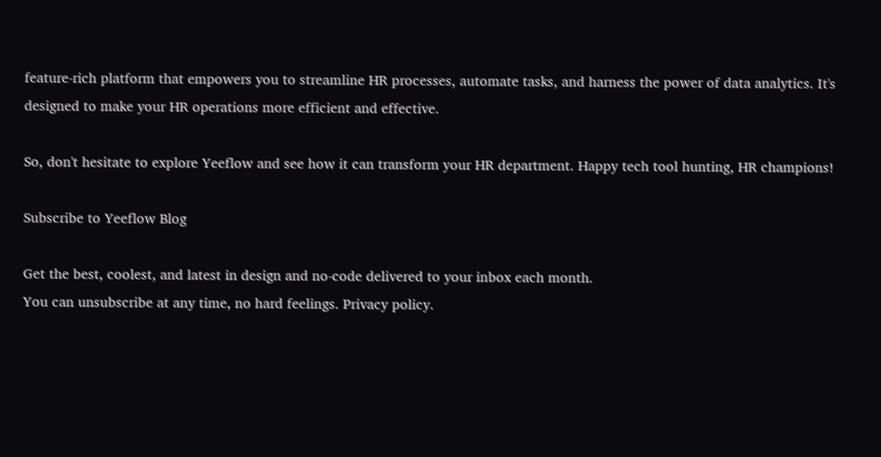feature-rich platform that empowers you to streamline HR processes, automate tasks, and harness the power of data analytics. It's designed to make your HR operations more efficient and effective.

So, don't hesitate to explore Yeeflow and see how it can transform your HR department. Happy tech tool hunting, HR champions!

Subscribe to Yeeflow Blog

Get the best, coolest, and latest in design and no-code delivered to your inbox each month.
You can unsubscribe at any time, no hard feelings. Privacy policy.